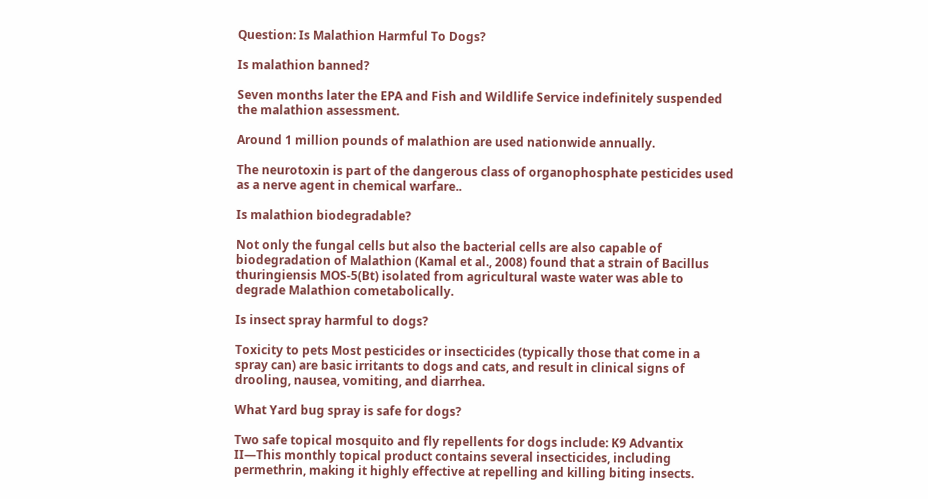Question: Is Malathion Harmful To Dogs?

Is malathion banned?

Seven months later the EPA and Fish and Wildlife Service indefinitely suspended the malathion assessment.

Around 1 million pounds of malathion are used nationwide annually.

The neurotoxin is part of the dangerous class of organophosphate pesticides used as a nerve agent in chemical warfare..

Is malathion biodegradable?

Not only the fungal cells but also the bacterial cells are also capable of biodegradation of Malathion (Kamal et al., 2008) found that a strain of Bacillus thuringiensis MOS-5(Bt) isolated from agricultural waste water was able to degrade Malathion cometabolically.

Is insect spray harmful to dogs?

Toxicity to pets Most pesticides or insecticides (typically those that come in a spray can) are basic irritants to dogs and cats, and result in clinical signs of drooling, nausea, vomiting, and diarrhea.

What Yard bug spray is safe for dogs?

Two safe topical mosquito and fly repellents for dogs include: K9 Advantix II—This monthly topical product contains several insecticides, including permethrin, making it highly effective at repelling and killing biting insects.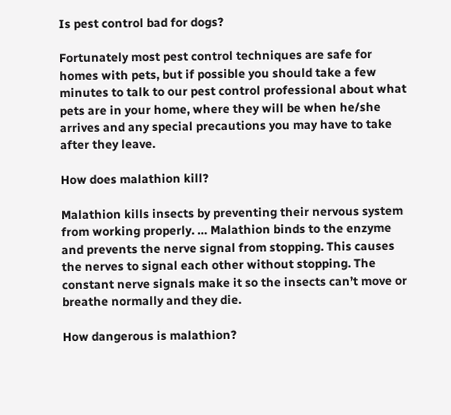Is pest control bad for dogs?

Fortunately most pest control techniques are safe for homes with pets, but if possible you should take a few minutes to talk to our pest control professional about what pets are in your home, where they will be when he/she arrives and any special precautions you may have to take after they leave.

How does malathion kill?

Malathion kills insects by preventing their nervous system from working properly. … Malathion binds to the enzyme and prevents the nerve signal from stopping. This causes the nerves to signal each other without stopping. The constant nerve signals make it so the insects can’t move or breathe normally and they die.

How dangerous is malathion?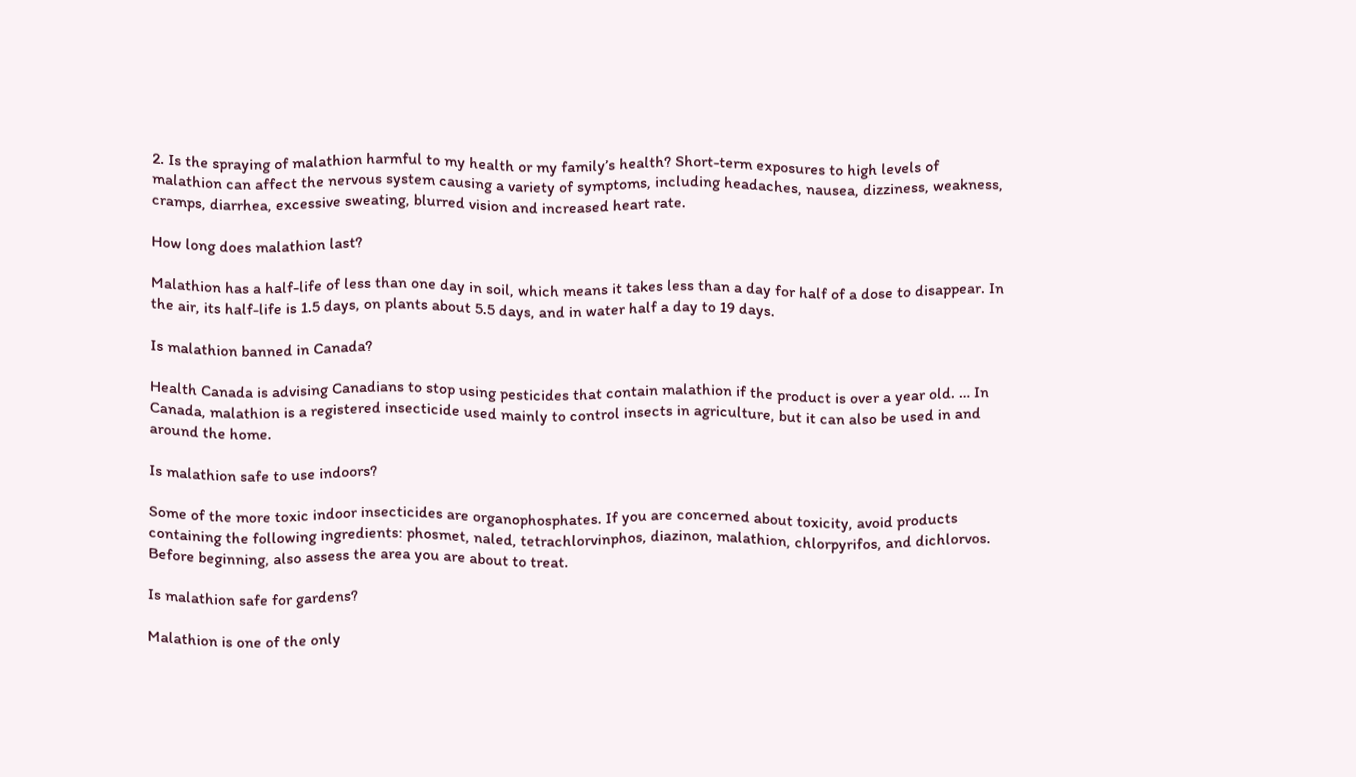2. Is the spraying of malathion harmful to my health or my family’s health? Short-term exposures to high levels of malathion can affect the nervous system causing a variety of symptoms, including headaches, nausea, dizziness, weakness, cramps, diarrhea, excessive sweating, blurred vision and increased heart rate.

How long does malathion last?

Malathion has a half-life of less than one day in soil, which means it takes less than a day for half of a dose to disappear. In the air, its half-life is 1.5 days, on plants about 5.5 days, and in water half a day to 19 days.

Is malathion banned in Canada?

Health Canada is advising Canadians to stop using pesticides that contain malathion if the product is over a year old. … In Canada, malathion is a registered insecticide used mainly to control insects in agriculture, but it can also be used in and around the home.

Is malathion safe to use indoors?

Some of the more toxic indoor insecticides are organophosphates. If you are concerned about toxicity, avoid products containing the following ingredients: phosmet, naled, tetrachlorvinphos, diazinon, malathion, chlorpyrifos, and dichlorvos. Before beginning, also assess the area you are about to treat.

Is malathion safe for gardens?

Malathion is one of the only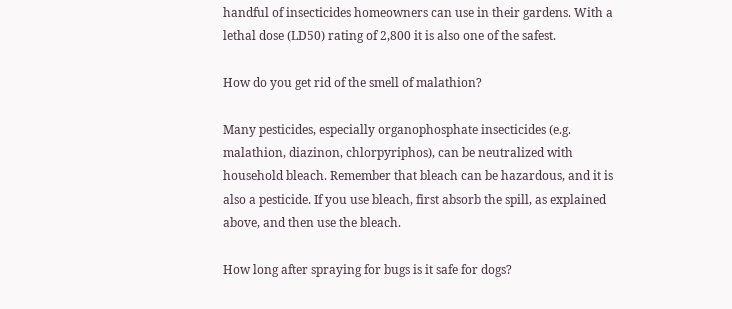handful of insecticides homeowners can use in their gardens. With a lethal dose (LD50) rating of 2,800 it is also one of the safest.

How do you get rid of the smell of malathion?

Many pesticides, especially organophosphate insecticides (e.g. malathion, diazinon, chlorpyriphos), can be neutralized with household bleach. Remember that bleach can be hazardous, and it is also a pesticide. If you use bleach, first absorb the spill, as explained above, and then use the bleach.

How long after spraying for bugs is it safe for dogs?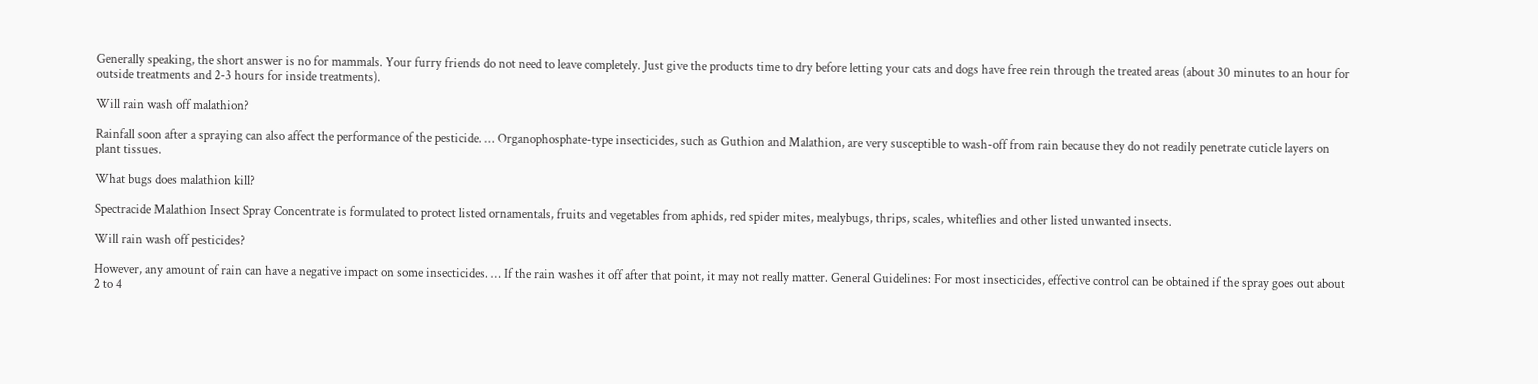Generally speaking, the short answer is no for mammals. Your furry friends do not need to leave completely. Just give the products time to dry before letting your cats and dogs have free rein through the treated areas (about 30 minutes to an hour for outside treatments and 2-3 hours for inside treatments).

Will rain wash off malathion?

Rainfall soon after a spraying can also affect the performance of the pesticide. … Organophosphate-type insecticides, such as Guthion and Malathion, are very susceptible to wash-off from rain because they do not readily penetrate cuticle layers on plant tissues.

What bugs does malathion kill?

Spectracide Malathion Insect Spray Concentrate is formulated to protect listed ornamentals, fruits and vegetables from aphids, red spider mites, mealybugs, thrips, scales, whiteflies and other listed unwanted insects.

Will rain wash off pesticides?

However, any amount of rain can have a negative impact on some insecticides. … If the rain washes it off after that point, it may not really matter. General Guidelines: For most insecticides, effective control can be obtained if the spray goes out about 2 to 4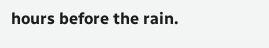hours before the rain.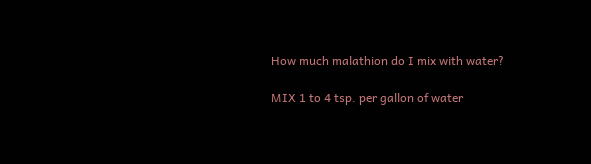How much malathion do I mix with water?

MIX 1 to 4 tsp. per gallon of water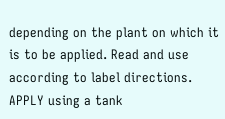depending on the plant on which it is to be applied. Read and use according to label directions. APPLY using a tank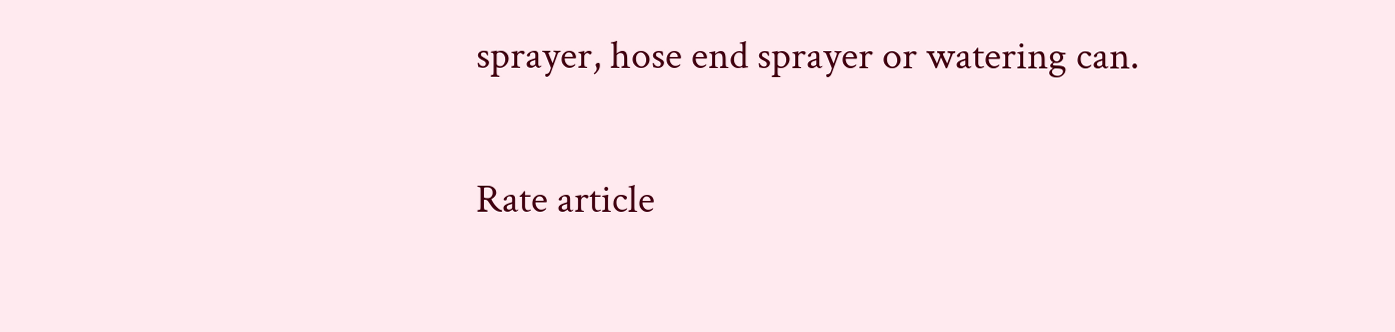sprayer, hose end sprayer or watering can.

Rate article